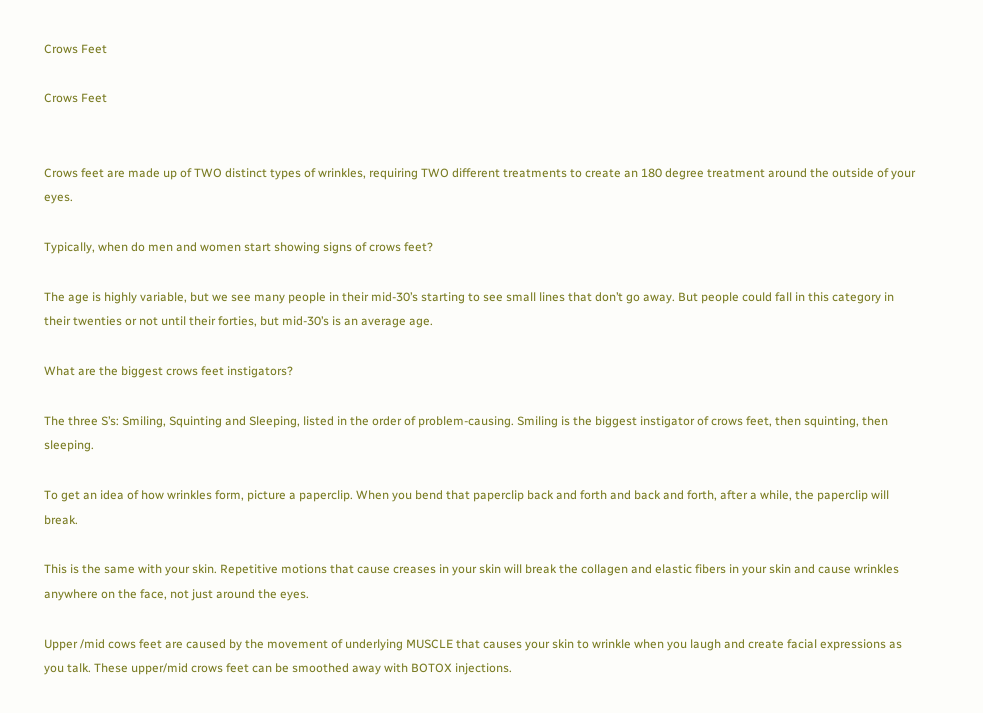Crows Feet

Crows Feet


Crows feet are made up of TWO distinct types of wrinkles, requiring TWO different treatments to create an 180 degree treatment around the outside of your eyes.

Typically, when do men and women start showing signs of crows feet?

The age is highly variable, but we see many people in their mid-30’s starting to see small lines that don’t go away. But people could fall in this category in their twenties or not until their forties, but mid-30’s is an average age.

What are the biggest crows feet instigators?

The three S’s: Smiling, Squinting and Sleeping, listed in the order of problem-causing. Smiling is the biggest instigator of crows feet, then squinting, then sleeping.

To get an idea of how wrinkles form, picture a paperclip. When you bend that paperclip back and forth and back and forth, after a while, the paperclip will break.

This is the same with your skin. Repetitive motions that cause creases in your skin will break the collagen and elastic fibers in your skin and cause wrinkles anywhere on the face, not just around the eyes.

Upper /mid cows feet are caused by the movement of underlying MUSCLE that causes your skin to wrinkle when you laugh and create facial expressions as you talk. These upper/mid crows feet can be smoothed away with BOTOX injections.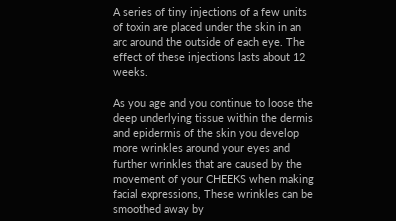A series of tiny injections of a few units of toxin are placed under the skin in an arc around the outside of each eye. The effect of these injections lasts about 12 weeks.

As you age and you continue to loose the deep underlying tissue within the dermis and epidermis of the skin you develop more wrinkles around your eyes and further wrinkles that are caused by the movement of your CHEEKS when making facial expressions, These wrinkles can be smoothed away by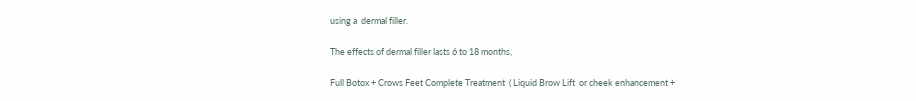using a  dermal filler.

The effects of dermal filler lasts 6 to 18 months,

Full Botox + Crows Feet Complete Treatment  ( Liquid Brow Lift  or cheek enhancement +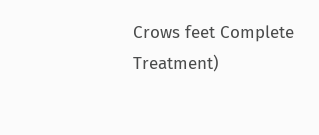Crows feet Complete Treatment)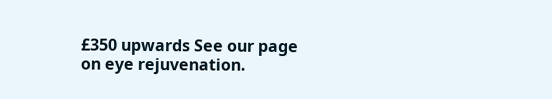£350 upwards See our page on eye rejuvenation.